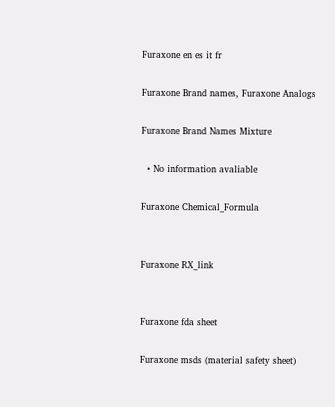Furaxone en es it fr

Furaxone Brand names, Furaxone Analogs

Furaxone Brand Names Mixture

  • No information avaliable

Furaxone Chemical_Formula


Furaxone RX_link


Furaxone fda sheet

Furaxone msds (material safety sheet)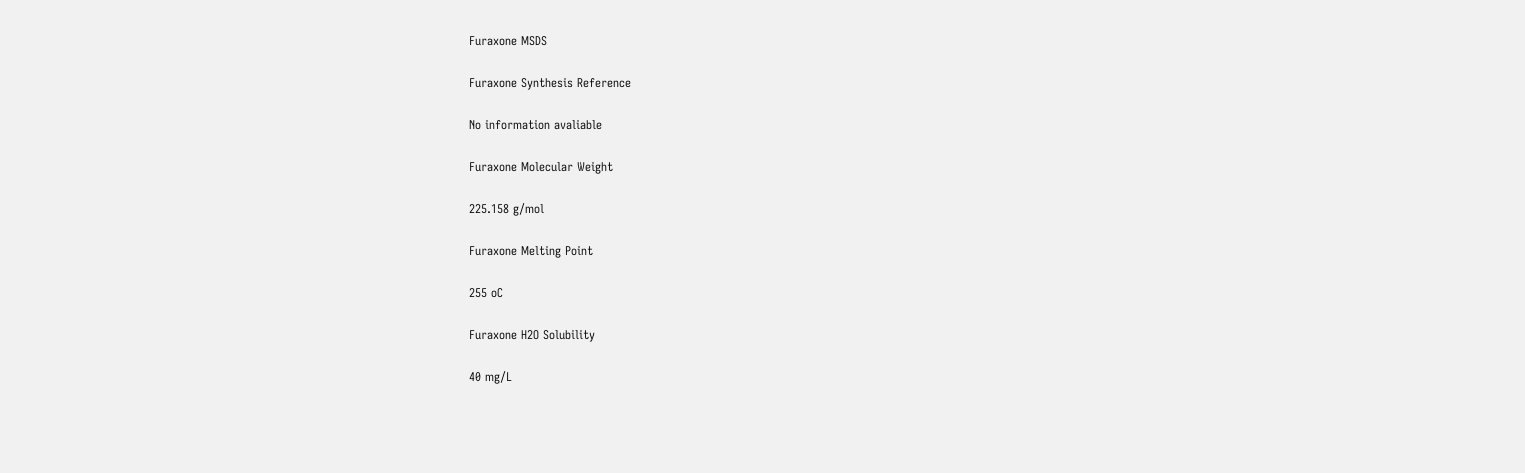Furaxone MSDS

Furaxone Synthesis Reference

No information avaliable

Furaxone Molecular Weight

225.158 g/mol

Furaxone Melting Point

255 oC

Furaxone H2O Solubility

40 mg/L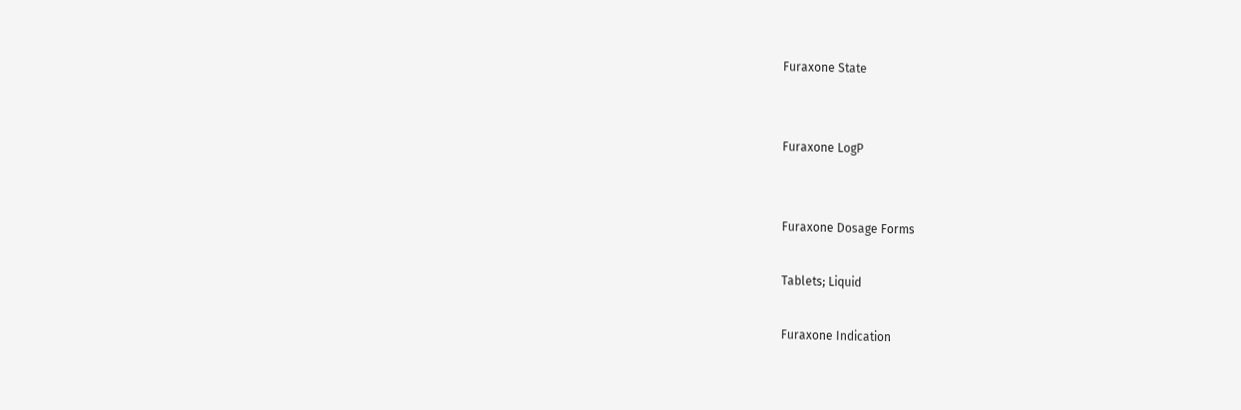Furaxone State


Furaxone LogP


Furaxone Dosage Forms

Tablets; Liquid

Furaxone Indication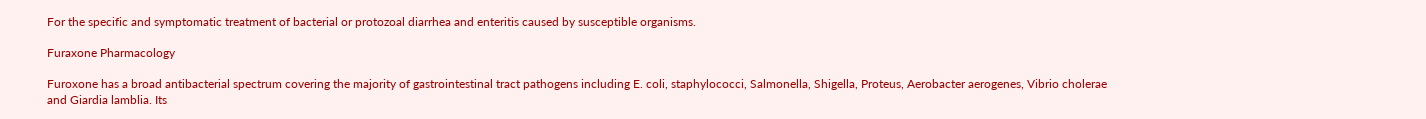For the specific and symptomatic treatment of bacterial or protozoal diarrhea and enteritis caused by susceptible organisms.

Furaxone Pharmacology

Furoxone has a broad antibacterial spectrum covering the majority of gastrointestinal tract pathogens including E. coli, staphylococci, Salmonella, Shigella, Proteus, Aerobacter aerogenes, Vibrio cholerae and Giardia lamblia. Its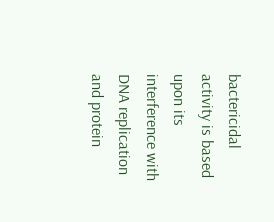bactericidal activity is based upon its interference with DNA replication and protein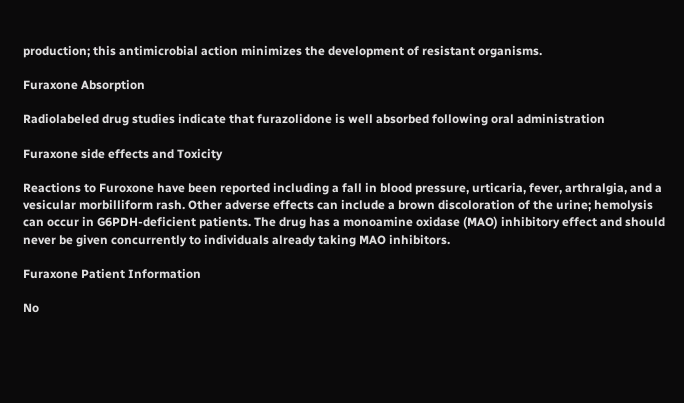production; this antimicrobial action minimizes the development of resistant organisms.

Furaxone Absorption

Radiolabeled drug studies indicate that furazolidone is well absorbed following oral administration

Furaxone side effects and Toxicity

Reactions to Furoxone have been reported including a fall in blood pressure, urticaria, fever, arthralgia, and a vesicular morbilliform rash. Other adverse effects can include a brown discoloration of the urine; hemolysis can occur in G6PDH-deficient patients. The drug has a monoamine oxidase (MAO) inhibitory effect and should never be given concurrently to individuals already taking MAO inhibitors.

Furaxone Patient Information

No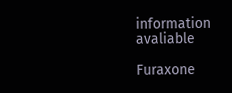information avaliable

Furaxone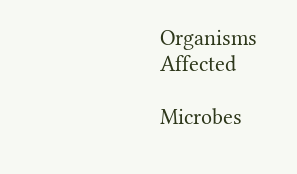Organisms Affected

Microbes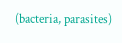(bacteria, parasites)